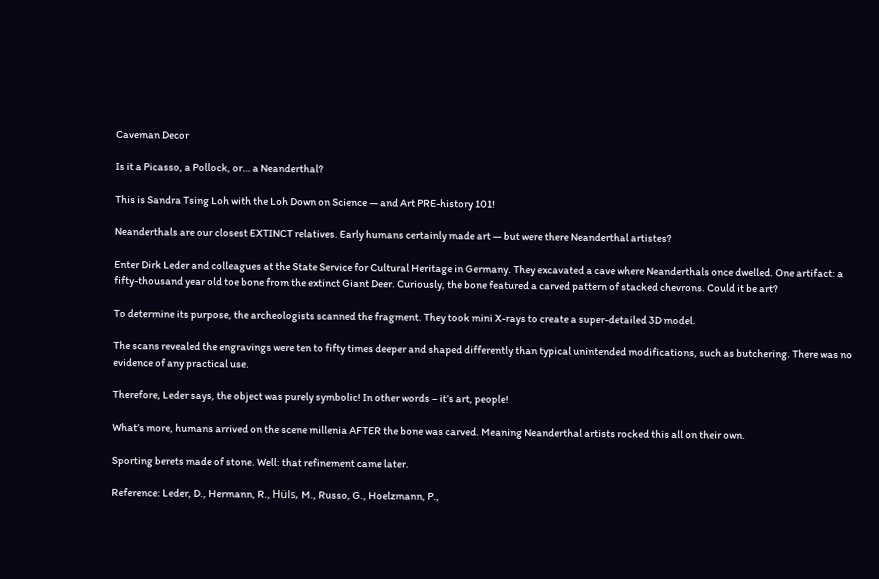Caveman Decor

Is it a Picasso, a Pollock, or… a Neanderthal?

This is Sandra Tsing Loh with the Loh Down on Science — and Art PRE-history 101!

Neanderthals are our closest EXTINCT relatives. Early humans certainly made art — but were there Neanderthal artistes?

Enter Dirk Leder and colleagues at the State Service for Cultural Heritage in Germany. They excavated a cave where Neanderthals once dwelled. One artifact: a fifty-thousand year old toe bone from the extinct Giant Deer. Curiously, the bone featured a carved pattern of stacked chevrons. Could it be art?

To determine its purpose, the archeologists scanned the fragment. They took mini X-rays to create a super-detailed 3D model.

The scans revealed the engravings were ten to fifty times deeper and shaped differently than typical unintended modifications, such as butchering. There was no evidence of any practical use.

Therefore, Leder says, the object was purely symbolic! In other words – it’s art, people!

What’s more, humans arrived on the scene millenia AFTER the bone was carved. Meaning Neanderthal artists rocked this all on their own.

Sporting berets made of stone. Well: that refinement came later.

Reference: Leder, D., Hermann, R., Hüls, M., Russo, G., Hoelzmann, P.,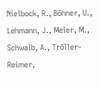Nielbock, R., Böhner, U., Lehmann, J., Meier, M., Schwalb, A., Tröller-Reimer,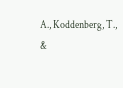A., Koddenberg, T., &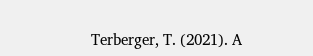Terberger, T. (2021). A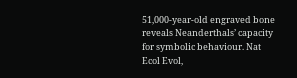51,000-year-old engraved bone reveals Neanderthals’ capacity for symbolic behaviour. Nat Ecol Evol,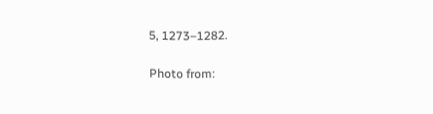5, 1273–1282.

Photo from: